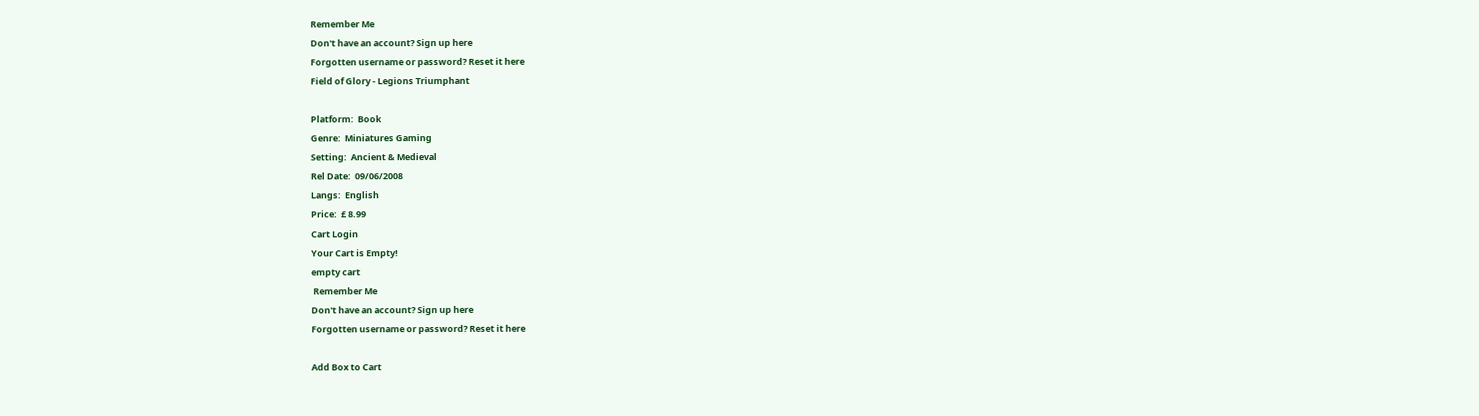Remember Me
Don't have an account? Sign up here
Forgotten username or password? Reset it here
Field of Glory - Legions Triumphant

Platform:  Book
Genre:  Miniatures Gaming
Setting:  Ancient & Medieval
Rel Date:  09/06/2008
Langs:  English
Price:  £ 8.99
Cart Login
Your Cart is Empty!
empty cart
 Remember Me
Don't have an account? Sign up here
Forgotten username or password? Reset it here

Add Box to Cart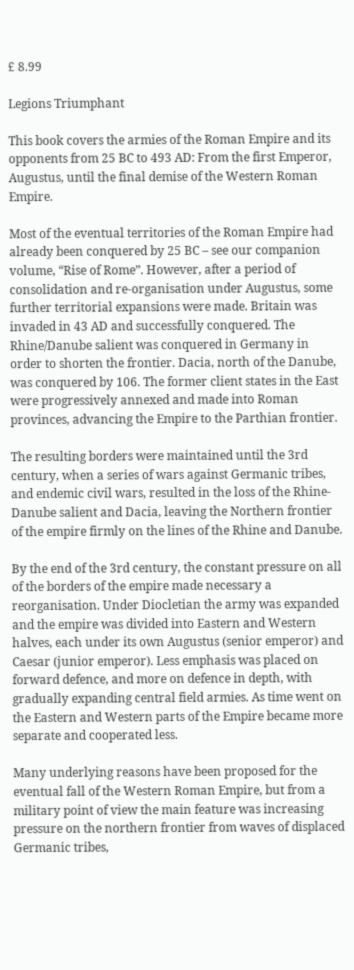£ 8.99

Legions Triumphant

This book covers the armies of the Roman Empire and its opponents from 25 BC to 493 AD: From the first Emperor, Augustus, until the final demise of the Western Roman Empire.

Most of the eventual territories of the Roman Empire had already been conquered by 25 BC – see our companion volume, “Rise of Rome”. However, after a period of consolidation and re-organisation under Augustus, some further territorial expansions were made. Britain was invaded in 43 AD and successfully conquered. The Rhine/Danube salient was conquered in Germany in order to shorten the frontier. Dacia, north of the Danube, was conquered by 106. The former client states in the East were progressively annexed and made into Roman provinces, advancing the Empire to the Parthian frontier.

The resulting borders were maintained until the 3rd century, when a series of wars against Germanic tribes, and endemic civil wars, resulted in the loss of the Rhine-Danube salient and Dacia, leaving the Northern frontier of the empire firmly on the lines of the Rhine and Danube.

By the end of the 3rd century, the constant pressure on all of the borders of the empire made necessary a reorganisation. Under Diocletian the army was expanded and the empire was divided into Eastern and Western halves, each under its own Augustus (senior emperor) and Caesar (junior emperor). Less emphasis was placed on forward defence, and more on defence in depth, with gradually expanding central field armies. As time went on the Eastern and Western parts of the Empire became more separate and cooperated less.

Many underlying reasons have been proposed for the eventual fall of the Western Roman Empire, but from a military point of view the main feature was increasing pressure on the northern frontier from waves of displaced Germanic tribes,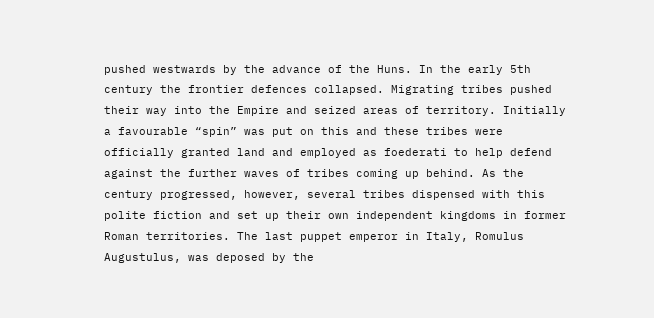pushed westwards by the advance of the Huns. In the early 5th century the frontier defences collapsed. Migrating tribes pushed their way into the Empire and seized areas of territory. Initially a favourable “spin” was put on this and these tribes were officially granted land and employed as foederati to help defend against the further waves of tribes coming up behind. As the century progressed, however, several tribes dispensed with this polite fiction and set up their own independent kingdoms in former Roman territories. The last puppet emperor in Italy, Romulus Augustulus, was deposed by the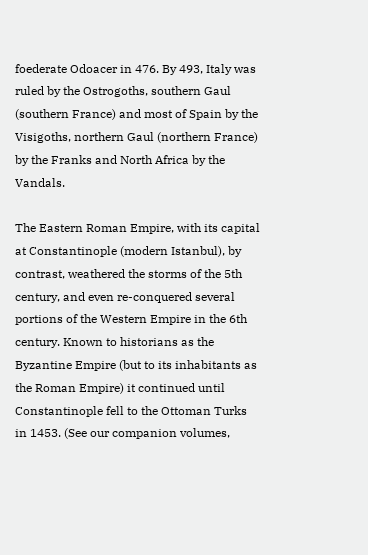foederate Odoacer in 476. By 493, Italy was ruled by the Ostrogoths, southern Gaul (southern France) and most of Spain by the Visigoths, northern Gaul (northern France) by the Franks and North Africa by the Vandals.

The Eastern Roman Empire, with its capital at Constantinople (modern Istanbul), by contrast, weathered the storms of the 5th century, and even re-conquered several portions of the Western Empire in the 6th century. Known to historians as the Byzantine Empire (but to its inhabitants as the Roman Empire) it continued until Constantinople fell to the Ottoman Turks in 1453. (See our companion volumes,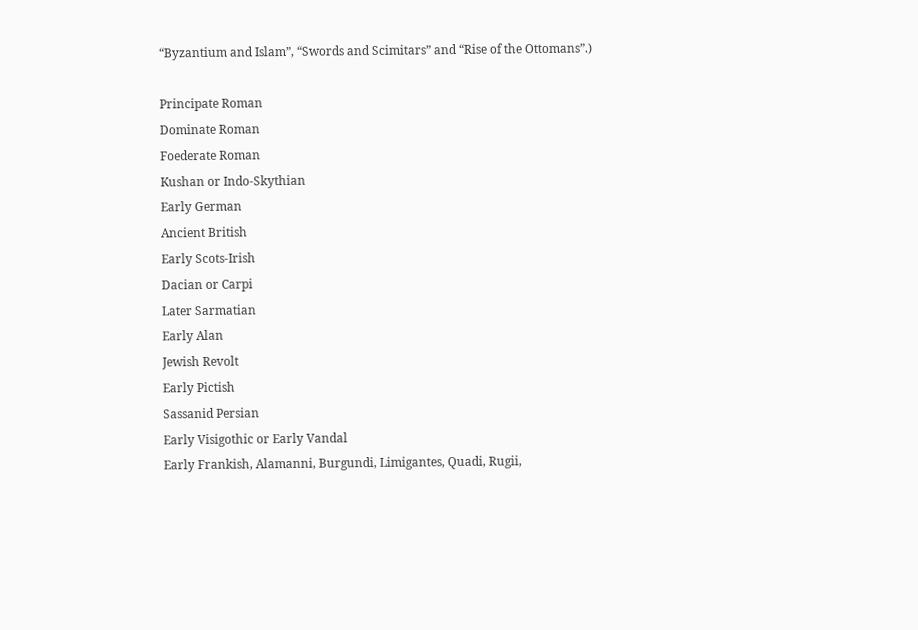“Byzantium and Islam”, “Swords and Scimitars” and “Rise of the Ottomans”.)

Principate Roman
Dominate Roman
Foederate Roman
Kushan or Indo-Skythian
Early German
Ancient British
Early Scots-Irish
Dacian or Carpi
Later Sarmatian
Early Alan
Jewish Revolt
Early Pictish
Sassanid Persian
Early Visigothic or Early Vandal
Early Frankish, Alamanni, Burgundi, Limigantes, Quadi, Rugii,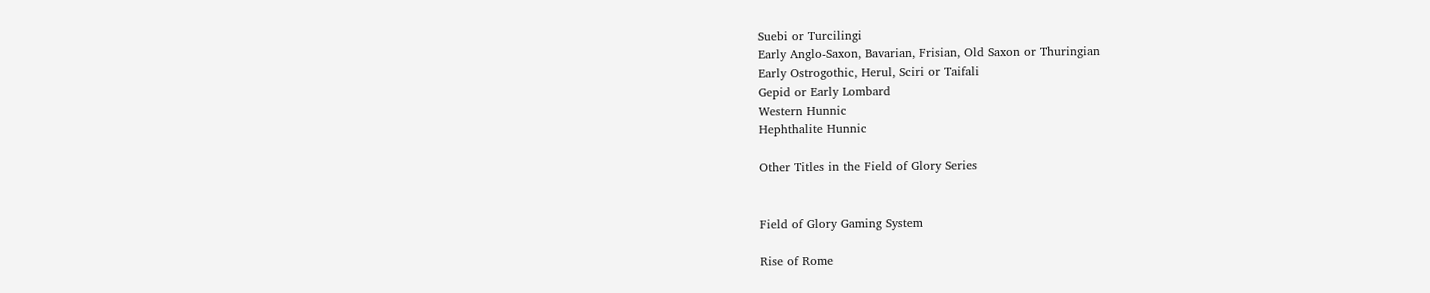Suebi or Turcilingi
Early Anglo-Saxon, Bavarian, Frisian, Old Saxon or Thuringian
Early Ostrogothic, Herul, Sciri or Taifali
Gepid or Early Lombard
Western Hunnic
Hephthalite Hunnic

Other Titles in the Field of Glory Series


Field of Glory Gaming System

Rise of Rome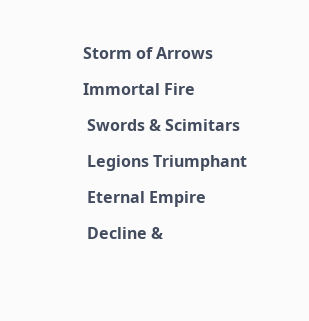Storm of Arrows

Immortal Fire

 Swords & Scimitars

 Legions Triumphant

 Eternal Empire

 Decline &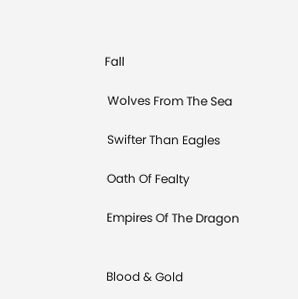Fall

 Wolves From The Sea

 Swifter Than Eagles

 Oath Of Fealty

 Empires Of The Dragon


 Blood & Gold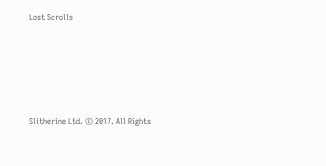Lost Scrolls





Slitherine Ltd. © 2017. All Rights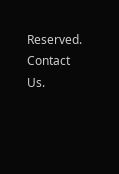Reserved. Contact Us.